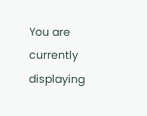You are currently displaying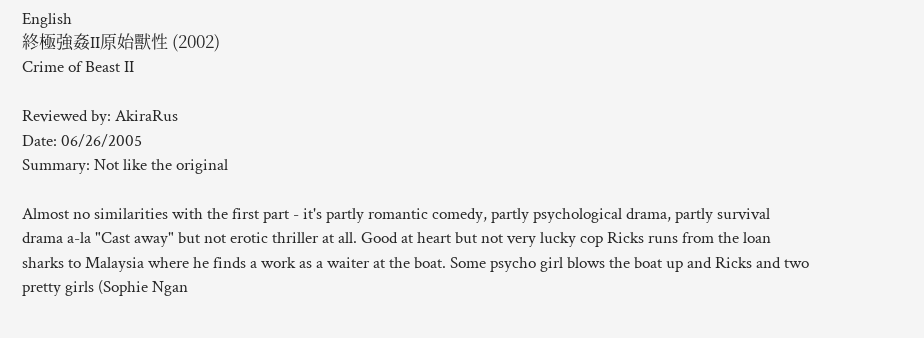English
終極強姦II原始獸性 (2002)
Crime of Beast II

Reviewed by: AkiraRus
Date: 06/26/2005
Summary: Not like the original

Almost no similarities with the first part - it's partly romantic comedy, partly psychological drama, partly survival drama a-la "Cast away" but not erotic thriller at all. Good at heart but not very lucky cop Ricks runs from the loan sharks to Malaysia where he finds a work as a waiter at the boat. Some psycho girl blows the boat up and Ricks and two pretty girls (Sophie Ngan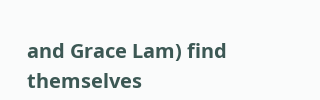and Grace Lam) find themselves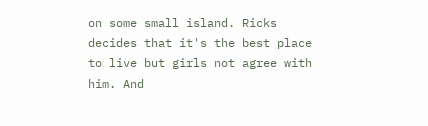on some small island. Ricks decides that it's the best place to live but girls not agree with him. And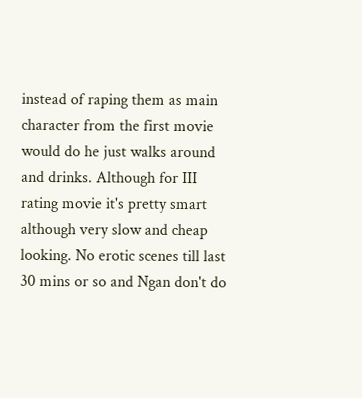instead of raping them as main character from the first movie would do he just walks around and drinks. Although for III rating movie it's pretty smart although very slow and cheap looking. No erotic scenes till last 30 mins or so and Ngan don't do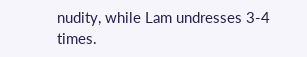nudity, while Lam undresses 3-4 times.